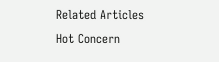Related Articles
Hot Concern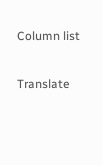Column list

Translate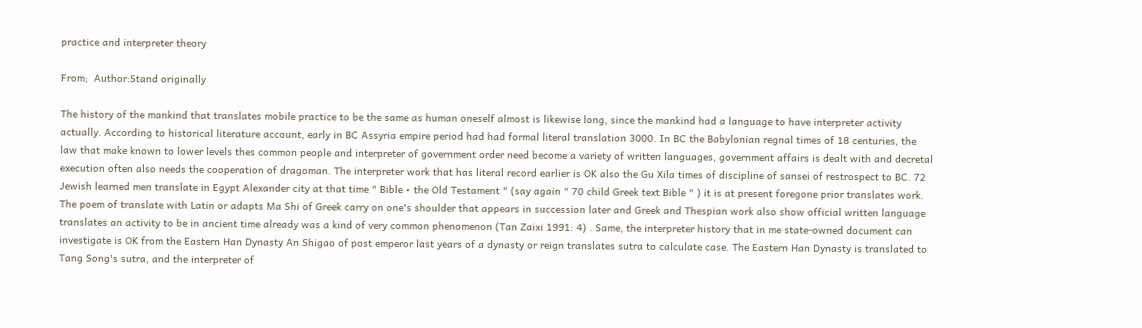practice and interpreter theory

From;  Author:Stand originally

The history of the mankind that translates mobile practice to be the same as human oneself almost is likewise long, since the mankind had a language to have interpreter activity actually. According to historical literature account, early in BC Assyria empire period had had formal literal translation 3000. In BC the Babylonian regnal times of 18 centuries, the law that make known to lower levels thes common people and interpreter of government order need become a variety of written languages, government affairs is dealt with and decretal execution often also needs the cooperation of dragoman. The interpreter work that has literal record earlier is OK also the Gu Xila times of discipline of sansei of restrospect to BC. 72 Jewish learned men translate in Egypt Alexander city at that time " Bible • the Old Testament " (say again " 70 child Greek text Bible " ) it is at present foregone prior translates work. The poem of translate with Latin or adapts Ma Shi of Greek carry on one's shoulder that appears in succession later and Greek and Thespian work also show official written language translates an activity to be in ancient time already was a kind of very common phenomenon (Tan Zaixi 1991: 4) . Same, the interpreter history that in me state-owned document can investigate is OK from the Eastern Han Dynasty An Shigao of post emperor last years of a dynasty or reign translates sutra to calculate case. The Eastern Han Dynasty is translated to Tang Song's sutra, and the interpreter of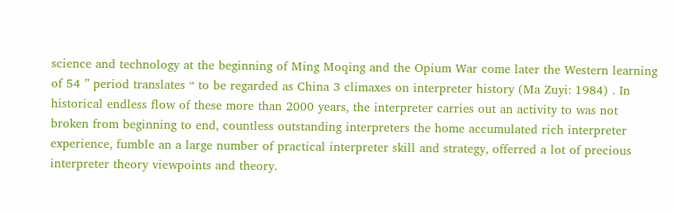science and technology at the beginning of Ming Moqing and the Opium War come later the Western learning of 54 ” period translates “ to be regarded as China 3 climaxes on interpreter history (Ma Zuyi: 1984) . In historical endless flow of these more than 2000 years, the interpreter carries out an activity to was not broken from beginning to end, countless outstanding interpreters the home accumulated rich interpreter experience, fumble an a large number of practical interpreter skill and strategy, offerred a lot of precious interpreter theory viewpoints and theory.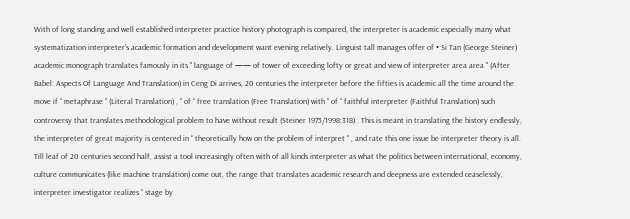With of long standing and well established interpreter practice history photograph is compared, the interpreter is academic especially many what systematization interpreter's academic formation and development want evening relatively. Linguist tall manages offer of • Si Tan (George Steiner) academic monograph translates famously in its " language of —— of tower of exceeding lofty or great and view of interpreter area area " (After Babel: Aspects Of Language And Translation) in Ceng Di arrives, 20 centuries the interpreter before the fifties is academic all the time around the move if “ metaphrase ” (Literal Translation) , ” of “ free translation (Free Translation) with ” of “ faithful interpreter (Faithful Translation) such controversy that translates methodological problem to have without result (Steiner 1975/1998:318) . This is meant in translating the history endlessly, the interpreter of great majority is centered in “ theoretically how on the problem of interpret ” , and rate this one issue be interpreter theory is all. Till leaf of 20 centuries second half, assist a tool increasingly often with of all kinds interpreter as what the politics between international, economy, culture communicates (like machine translation) come out, the range that translates academic research and deepness are extended ceaselessly, interpreter investigator realizes “ stage by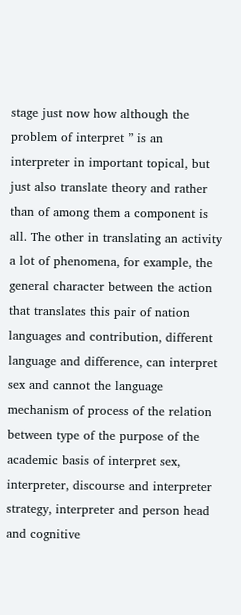stage just now how although the problem of interpret ” is an interpreter in important topical, but just also translate theory and rather than of among them a component is all. The other in translating an activity a lot of phenomena, for example, the general character between the action that translates this pair of nation languages and contribution, different language and difference, can interpret sex and cannot the language mechanism of process of the relation between type of the purpose of the academic basis of interpret sex, interpreter, discourse and interpreter strategy, interpreter and person head and cognitive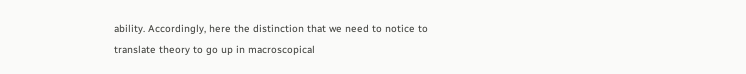ability. Accordingly, here the distinction that we need to notice to translate theory to go up in macroscopical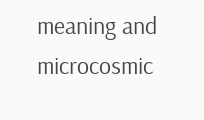meaning and microcosmic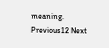meaning.
Previous12 Next